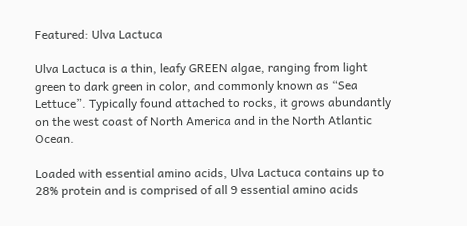Featured: Ulva Lactuca

Ulva Lactuca is a thin, leafy GREEN algae, ranging from light green to dark green in color, and commonly known as “Sea Lettuce”. Typically found attached to rocks, it grows abundantly on the west coast of North America and in the North Atlantic Ocean.

Loaded with essential amino acids, Ulva Lactuca contains up to 28% protein and is comprised of all 9 essential amino acids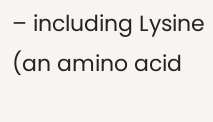– including Lysine (an amino acid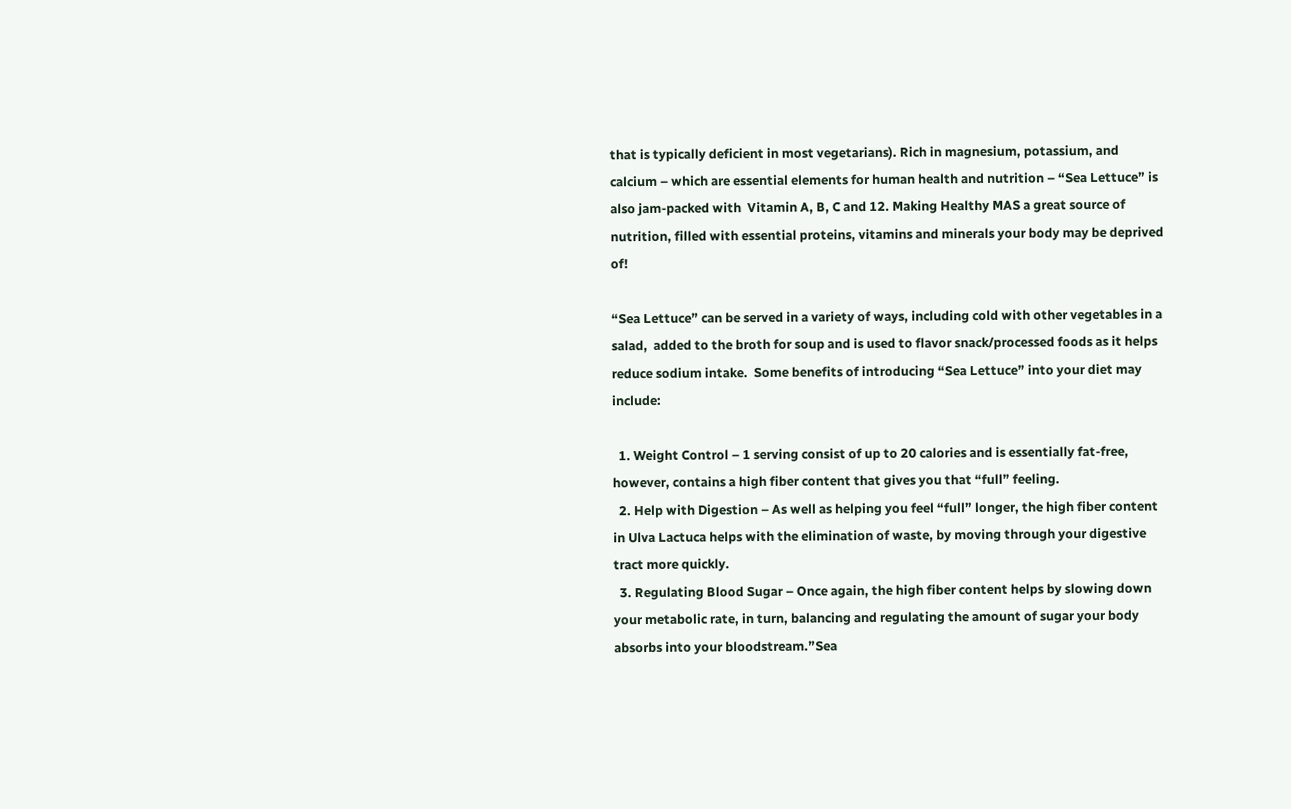that is typically deficient in most vegetarians). Rich in magnesium, potassium, and calcium – which are essential elements for human health and nutrition – “Sea Lettuce” is also jam-packed with  Vitamin A, B, C and 12. Making Healthy MAS a great source of nutrition, filled with essential proteins, vitamins and minerals your body may be deprived of!

“Sea Lettuce” can be served in a variety of ways, including cold with other vegetables in a salad,  added to the broth for soup and is used to flavor snack/processed foods as it helps reduce sodium intake.  Some benefits of introducing “Sea Lettuce” into your diet may include:

  1. Weight Control – 1 serving consist of up to 20 calories and is essentially fat-free, however, contains a high fiber content that gives you that “full” feeling.
  2. Help with Digestion – As well as helping you feel “full” longer, the high fiber content in Ulva Lactuca helps with the elimination of waste, by moving through your digestive tract more quickly.
  3. Regulating Blood Sugar – Once again, the high fiber content helps by slowing down your metabolic rate, in turn, balancing and regulating the amount of sugar your body absorbs into your bloodstream.”Sea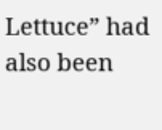Lettuce” had also been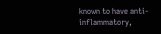known to have anti-inflammatory,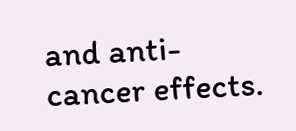and anti-cancer effects.